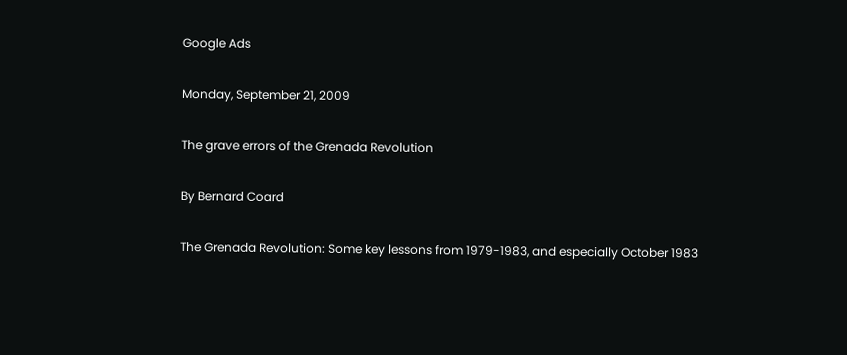Google Ads

Monday, September 21, 2009

The grave errors of the Grenada Revolution

By Bernard Coard

The Grenada Revolution: Some key lessons from 1979-1983, and especially October 1983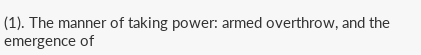(1). The manner of taking power: armed overthrow, and the emergence of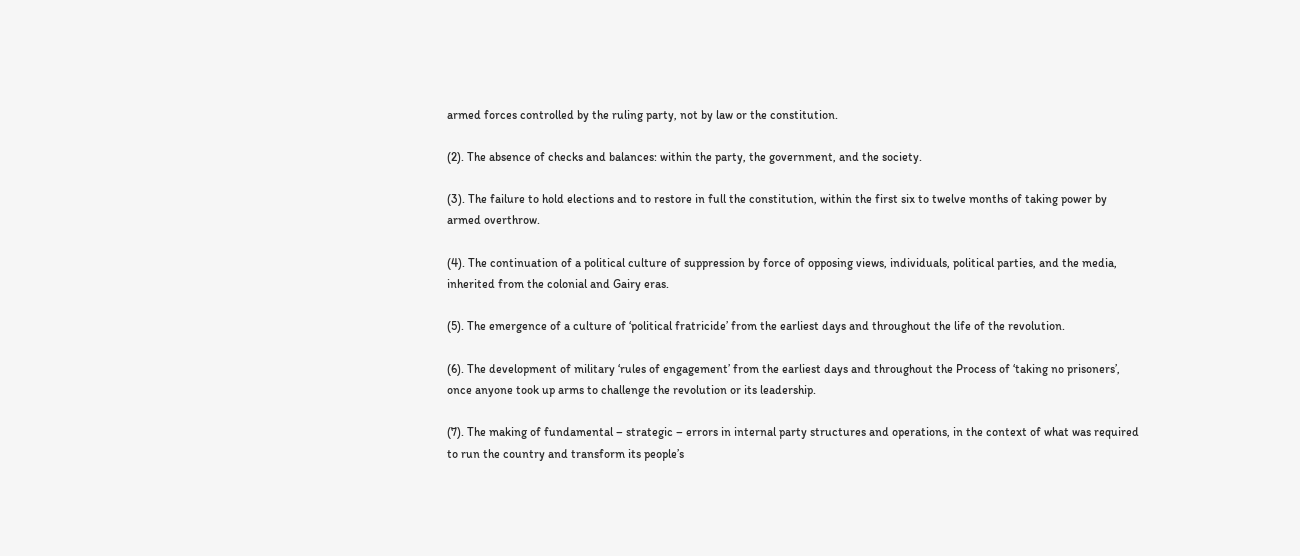armed forces controlled by the ruling party, not by law or the constitution.

(2). The absence of checks and balances: within the party, the government, and the society.

(3). The failure to hold elections and to restore in full the constitution, within the first six to twelve months of taking power by armed overthrow.

(4). The continuation of a political culture of suppression by force of opposing views, individuals, political parties, and the media, inherited from the colonial and Gairy eras.

(5). The emergence of a culture of ‘political fratricide’ from the earliest days and throughout the life of the revolution.

(6). The development of military ‘rules of engagement’ from the earliest days and throughout the Process of ‘taking no prisoners’, once anyone took up arms to challenge the revolution or its leadership.

(7). The making of fundamental – strategic – errors in internal party structures and operations, in the context of what was required to run the country and transform its people’s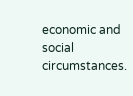economic and social circumstances.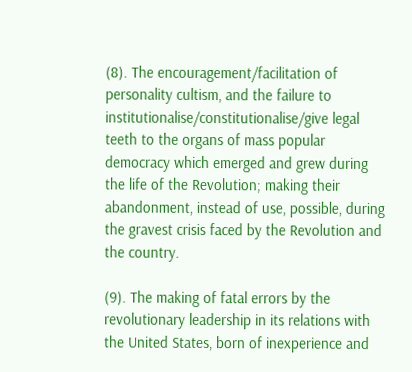(8). The encouragement/facilitation of personality cultism, and the failure to institutionalise/constitutionalise/give legal teeth to the organs of mass popular democracy which emerged and grew during the life of the Revolution; making their abandonment, instead of use, possible, during the gravest crisis faced by the Revolution and the country.

(9). The making of fatal errors by the revolutionary leadership in its relations with the United States, born of inexperience and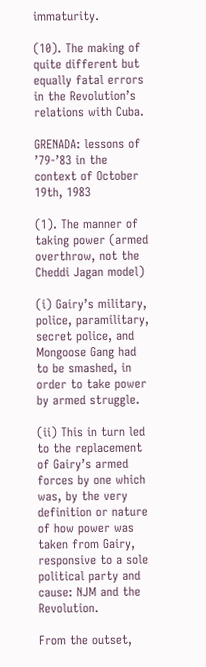immaturity.

(10). The making of quite different but equally fatal errors in the Revolution’s relations with Cuba.

GRENADA: lessons of ’79-’83 in the context of October 19th, 1983

(1). The manner of taking power (armed overthrow, not the Cheddi Jagan model)

(i) Gairy’s military, police, paramilitary, secret police, and Mongoose Gang had to be smashed, in order to take power by armed struggle.

(ii) This in turn led to the replacement of Gairy’s armed forces by one which was, by the very definition or nature of how power was taken from Gairy, responsive to a sole political party and cause: NJM and the Revolution.

From the outset,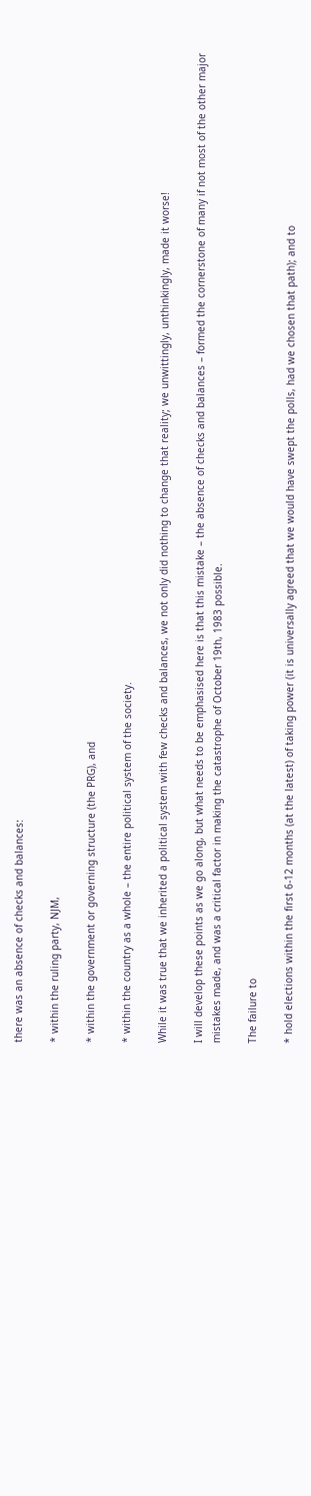there was an absence of checks and balances:

* within the ruling party, NJM,

* within the government or governing structure (the PRG), and

* within the country as a whole – the entire political system of the society.

While it was true that we inherited a political system with few checks and balances, we not only did nothing to change that reality; we unwittingly, unthinkingly, made it worse!

I will develop these points as we go along, but what needs to be emphasised here is that this mistake – the absence of checks and balances – formed the cornerstone of many if not most of the other major mistakes made, and was a critical factor in making the catastrophe of October 19th, 1983 possible.

The failure to

* hold elections within the first 6-12 months (at the latest) of taking power (it is universally agreed that we would have swept the polls, had we chosen that path); and to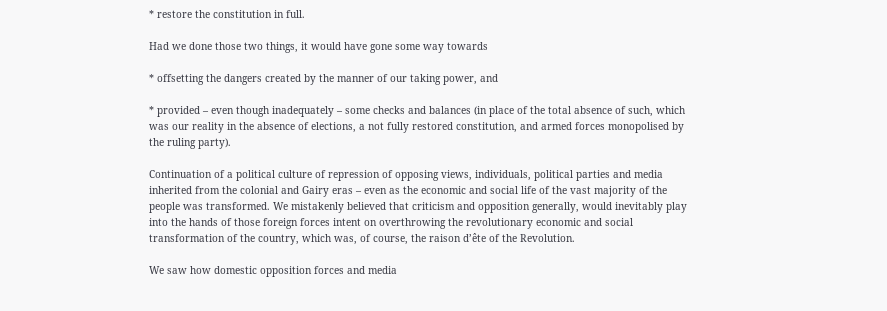* restore the constitution in full.

Had we done those two things, it would have gone some way towards

* offsetting the dangers created by the manner of our taking power, and

* provided – even though inadequately – some checks and balances (in place of the total absence of such, which was our reality in the absence of elections, a not fully restored constitution, and armed forces monopolised by the ruling party).

Continuation of a political culture of repression of opposing views, individuals, political parties and media inherited from the colonial and Gairy eras – even as the economic and social life of the vast majority of the people was transformed. We mistakenly believed that criticism and opposition generally, would inevitably play into the hands of those foreign forces intent on overthrowing the revolutionary economic and social transformation of the country, which was, of course, the raison d’ête of the Revolution.

We saw how domestic opposition forces and media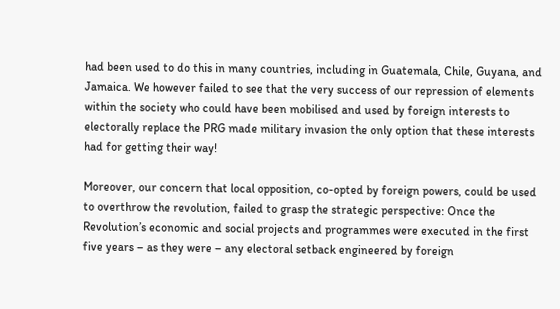had been used to do this in many countries, including in Guatemala, Chile, Guyana, and Jamaica. We however failed to see that the very success of our repression of elements within the society who could have been mobilised and used by foreign interests to electorally replace the PRG made military invasion the only option that these interests had for getting their way!

Moreover, our concern that local opposition, co-opted by foreign powers, could be used to overthrow the revolution, failed to grasp the strategic perspective: Once the Revolution’s economic and social projects and programmes were executed in the first five years – as they were – any electoral setback engineered by foreign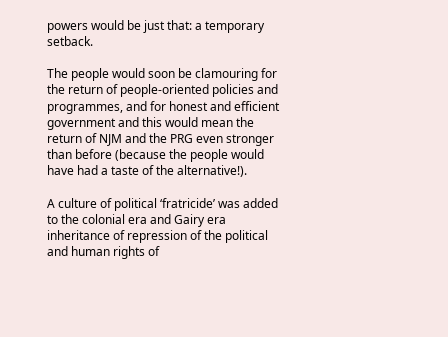powers would be just that: a temporary setback.

The people would soon be clamouring for the return of people-oriented policies and programmes, and for honest and efficient government and this would mean the return of NJM and the PRG even stronger than before (because the people would have had a taste of the alternative!).

A culture of political ‘fratricide’ was added to the colonial era and Gairy era inheritance of repression of the political and human rights of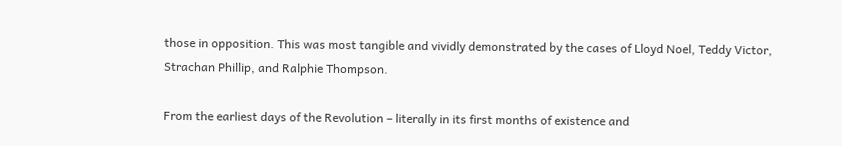those in opposition. This was most tangible and vividly demonstrated by the cases of Lloyd Noel, Teddy Victor, Strachan Phillip, and Ralphie Thompson.

From the earliest days of the Revolution – literally in its first months of existence and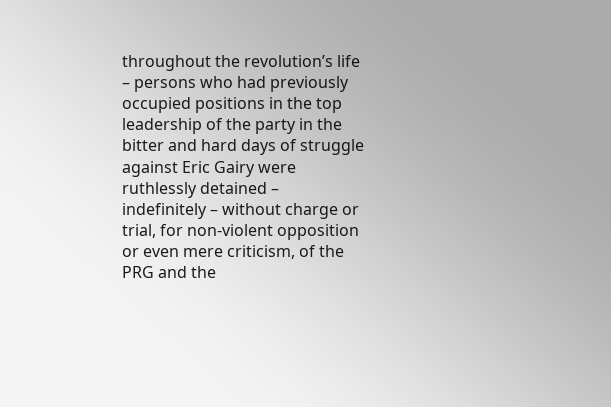throughout the revolution’s life – persons who had previously occupied positions in the top leadership of the party in the bitter and hard days of struggle against Eric Gairy were ruthlessly detained – indefinitely – without charge or trial, for non-violent opposition or even mere criticism, of the PRG and the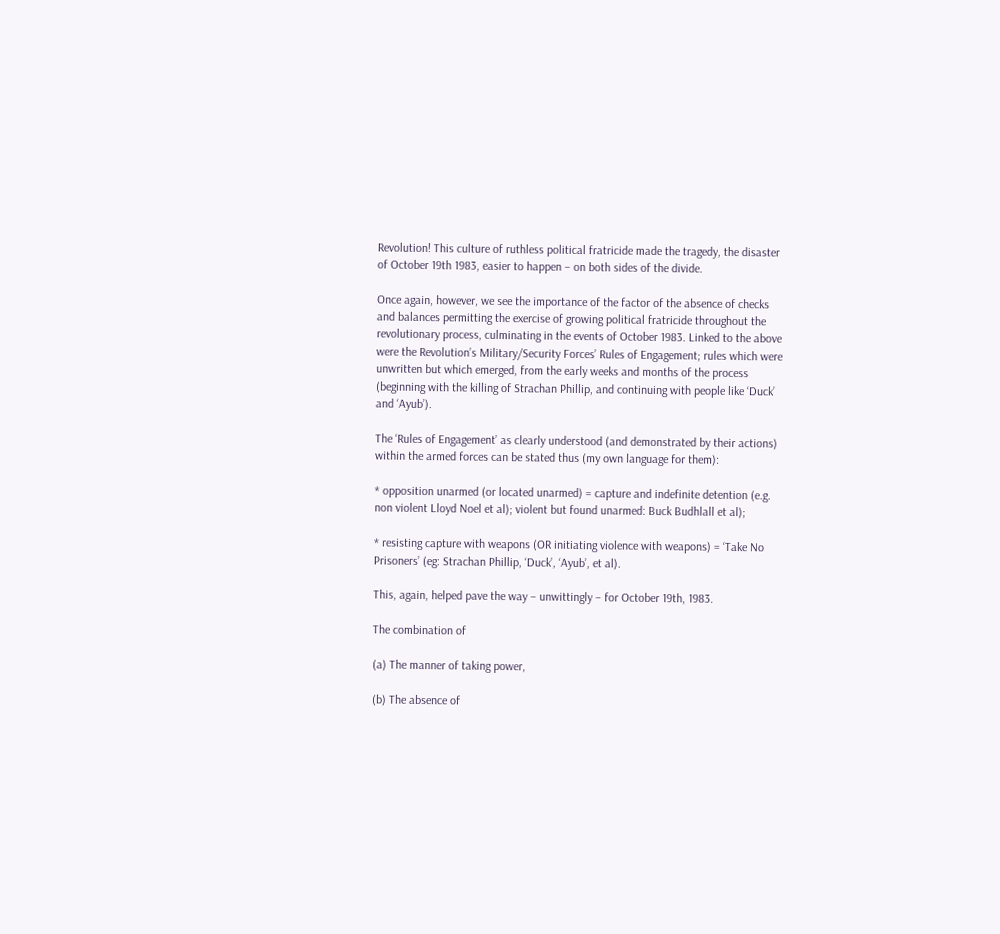Revolution! This culture of ruthless political fratricide made the tragedy, the disaster of October 19th 1983, easier to happen – on both sides of the divide.

Once again, however, we see the importance of the factor of the absence of checks and balances permitting the exercise of growing political fratricide throughout the revolutionary process, culminating in the events of October 1983. Linked to the above were the Revolution’s Military/Security Forces’ Rules of Engagement; rules which were unwritten but which emerged, from the early weeks and months of the process (beginning with the killing of Strachan Phillip, and continuing with people like ‘Duck’ and ‘Ayub’).

The ‘Rules of Engagement’ as clearly understood (and demonstrated by their actions) within the armed forces can be stated thus (my own language for them):

* opposition unarmed (or located unarmed) = capture and indefinite detention (e.g. non violent Lloyd Noel et al); violent but found unarmed: Buck Budhlall et al);

* resisting capture with weapons (OR initiating violence with weapons) = ‘Take No Prisoners’ (eg: Strachan Phillip, ‘Duck’, ‘Ayub’, et al).

This, again, helped pave the way – unwittingly – for October 19th, 1983.

The combination of

(a) The manner of taking power,

(b) The absence of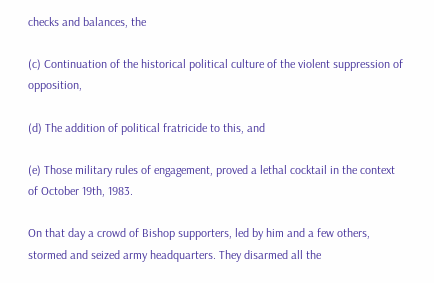checks and balances, the

(c) Continuation of the historical political culture of the violent suppression of opposition,

(d) The addition of political fratricide to this, and

(e) Those military rules of engagement, proved a lethal cocktail in the context of October 19th, 1983.

On that day a crowd of Bishop supporters, led by him and a few others, stormed and seized army headquarters. They disarmed all the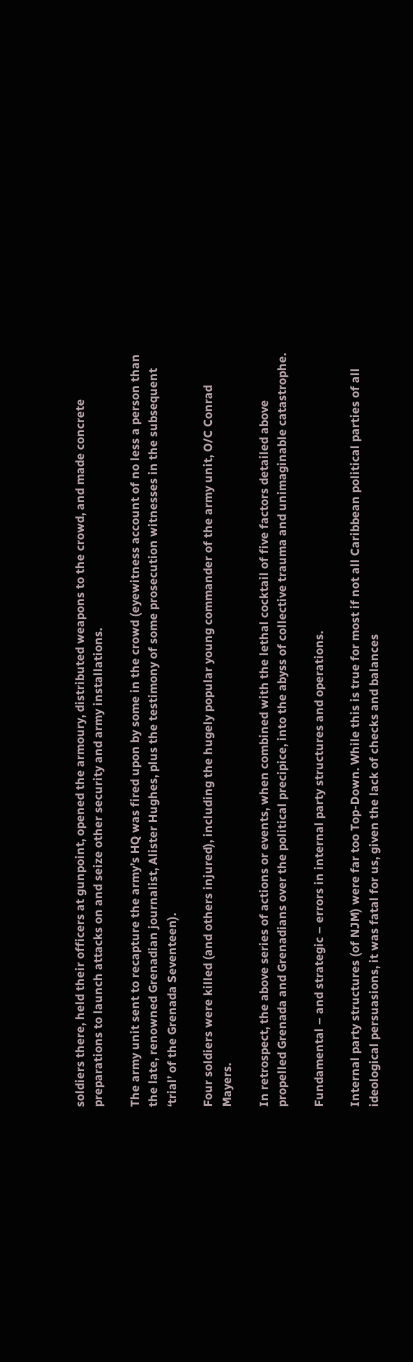soldiers there, held their officers at gunpoint, opened the armoury, distributed weapons to the crowd, and made concrete preparations to launch attacks on and seize other security and army installations.

The army unit sent to recapture the army’s HQ was fired upon by some in the crowd (eyewitness account of no less a person than the late, renowned Grenadian journalist, Alister Hughes, plus the testimony of some prosecution witnesses in the subsequent ‘trial’ of the Grenada Seventeen).

Four soldiers were killed (and others injured), including the hugely popular young commander of the army unit, O/C Conrad Mayers.

In retrospect, the above series of actions or events, when combined with the lethal cocktail of five factors detailed above propelled Grenada and Grenadians over the political precipice, into the abyss of collective trauma and unimaginable catastrophe.

Fundamental – and strategic – errors in internal party structures and operations.

Internal party structures (of NJM) were far too Top-Down. While this is true for most if not all Caribbean political parties of all ideological persuasions, it was fatal for us, given the lack of checks and balances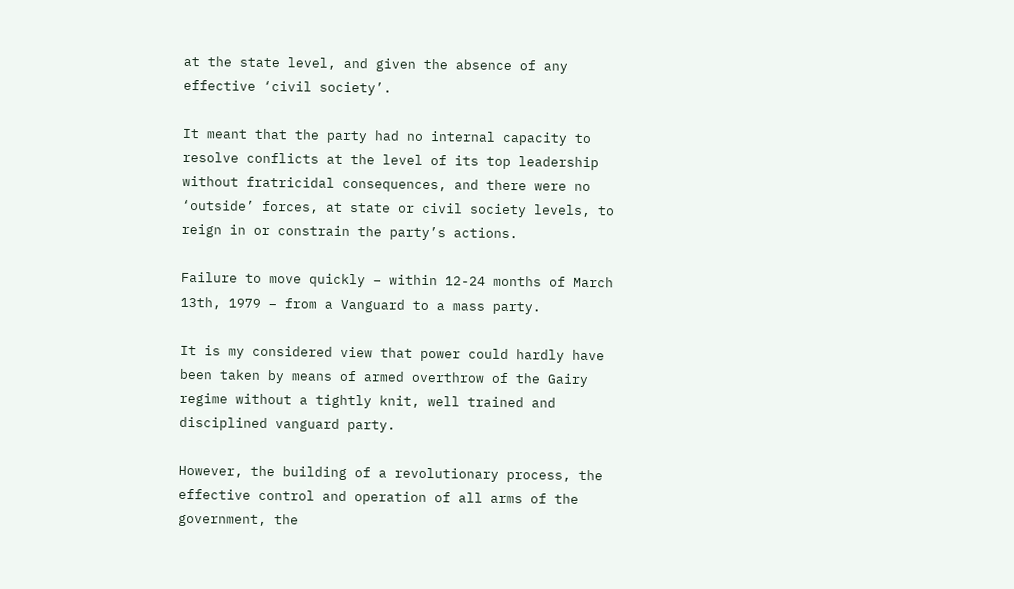at the state level, and given the absence of any effective ‘civil society’.

It meant that the party had no internal capacity to resolve conflicts at the level of its top leadership without fratricidal consequences, and there were no ‘outside’ forces, at state or civil society levels, to reign in or constrain the party’s actions.

Failure to move quickly – within 12-24 months of March 13th, 1979 – from a Vanguard to a mass party.

It is my considered view that power could hardly have been taken by means of armed overthrow of the Gairy regime without a tightly knit, well trained and disciplined vanguard party.

However, the building of a revolutionary process, the effective control and operation of all arms of the government, the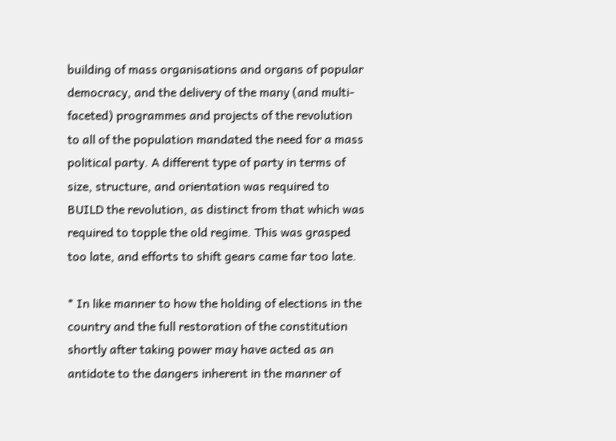building of mass organisations and organs of popular democracy, and the delivery of the many (and multi-faceted) programmes and projects of the revolution to all of the population mandated the need for a mass political party. A different type of party in terms of size, structure, and orientation was required to BUILD the revolution, as distinct from that which was required to topple the old regime. This was grasped too late, and efforts to shift gears came far too late.

* In like manner to how the holding of elections in the country and the full restoration of the constitution shortly after taking power may have acted as an antidote to the dangers inherent in the manner of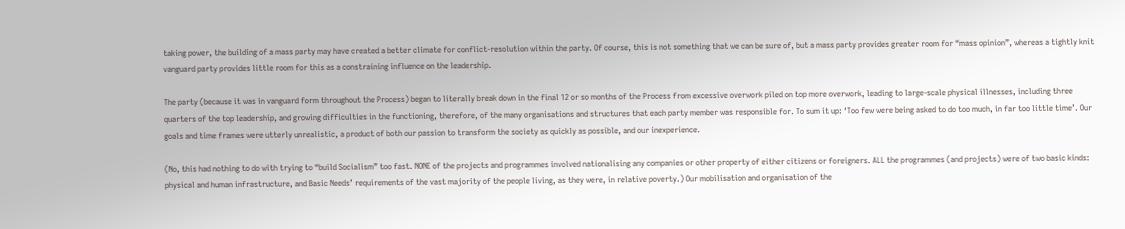taking power, the building of a mass party may have created a better climate for conflict-resolution within the party. Of course, this is not something that we can be sure of, but a mass party provides greater room for “mass opinion”, whereas a tightly knit vanguard party provides little room for this as a constraining influence on the leadership.

The party (because it was in vanguard form throughout the Process) began to literally break down in the final 12 or so months of the Process from excessive overwork piled on top more overwork, leading to large-scale physical illnesses, including three quarters of the top leadership, and growing difficulties in the functioning, therefore, of the many organisations and structures that each party member was responsible for. To sum it up: ‘Too few were being asked to do too much, in far too little time’. Our goals and time frames were utterly unrealistic, a product of both our passion to transform the society as quickly as possible, and our inexperience.

(No, this had nothing to do with trying to “build Socialism” too fast. NONE of the projects and programmes involved nationalising any companies or other property of either citizens or foreigners. ALL the programmes (and projects) were of two basic kinds: physical and human infrastructure, and Basic Needs’ requirements of the vast majority of the people living, as they were, in relative poverty.) Our mobilisation and organisation of the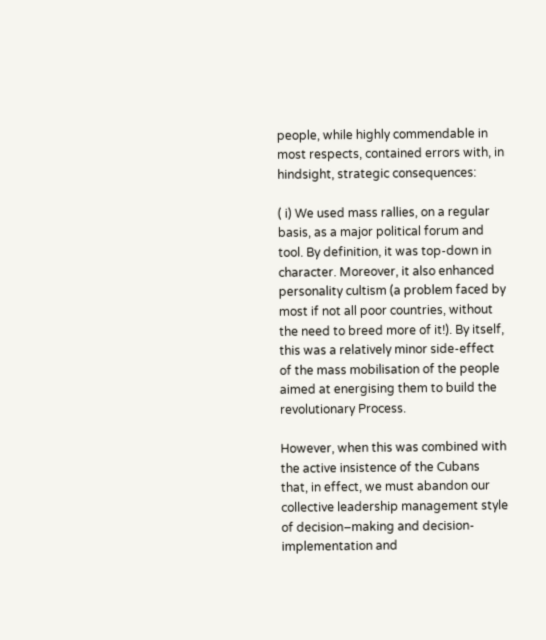people, while highly commendable in most respects, contained errors with, in hindsight, strategic consequences:

( i) We used mass rallies, on a regular basis, as a major political forum and tool. By definition, it was top-down in character. Moreover, it also enhanced personality cultism (a problem faced by most if not all poor countries, without the need to breed more of it!). By itself, this was a relatively minor side-effect of the mass mobilisation of the people aimed at energising them to build the revolutionary Process.

However, when this was combined with the active insistence of the Cubans that, in effect, we must abandon our collective leadership management style of decision–making and decision-implementation and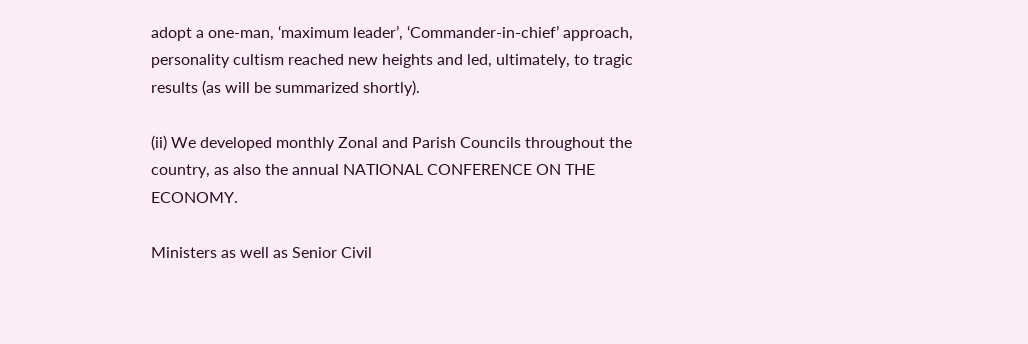adopt a one-man, ‘maximum leader’, ‘Commander-in-chief’ approach, personality cultism reached new heights and led, ultimately, to tragic results (as will be summarized shortly).

(ii) We developed monthly Zonal and Parish Councils throughout the country, as also the annual NATIONAL CONFERENCE ON THE ECONOMY.

Ministers as well as Senior Civil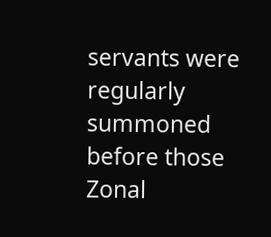servants were regularly summoned before those Zonal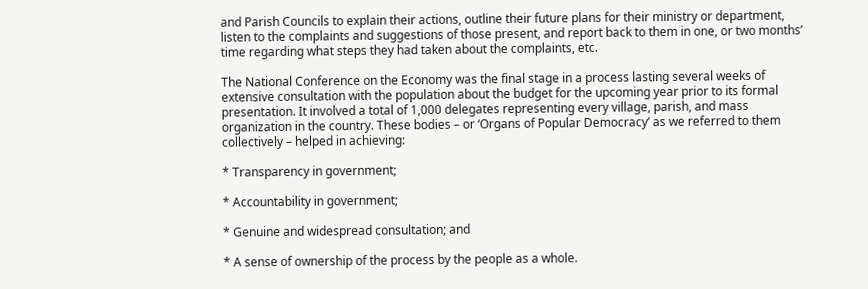and Parish Councils to explain their actions, outline their future plans for their ministry or department, listen to the complaints and suggestions of those present, and report back to them in one, or two months’ time regarding what steps they had taken about the complaints, etc.

The National Conference on the Economy was the final stage in a process lasting several weeks of extensive consultation with the population about the budget for the upcoming year prior to its formal presentation. It involved a total of 1,000 delegates representing every village, parish, and mass organization in the country. These bodies – or ‘Organs of Popular Democracy’ as we referred to them collectively – helped in achieving:

* Transparency in government;

* Accountability in government;

* Genuine and widespread consultation; and

* A sense of ownership of the process by the people as a whole.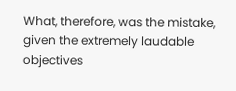What, therefore, was the mistake, given the extremely laudable objectives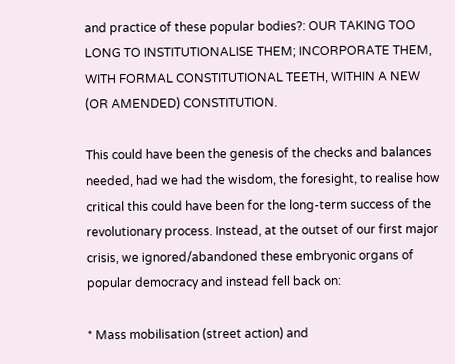and practice of these popular bodies?: OUR TAKING TOO LONG TO INSTITUTIONALISE THEM; INCORPORATE THEM, WITH FORMAL CONSTITUTIONAL TEETH, WITHIN A NEW (OR AMENDED) CONSTITUTION.

This could have been the genesis of the checks and balances needed, had we had the wisdom, the foresight, to realise how critical this could have been for the long-term success of the revolutionary process. Instead, at the outset of our first major crisis, we ignored/abandoned these embryonic organs of popular democracy and instead fell back on:

* Mass mobilisation (street action) and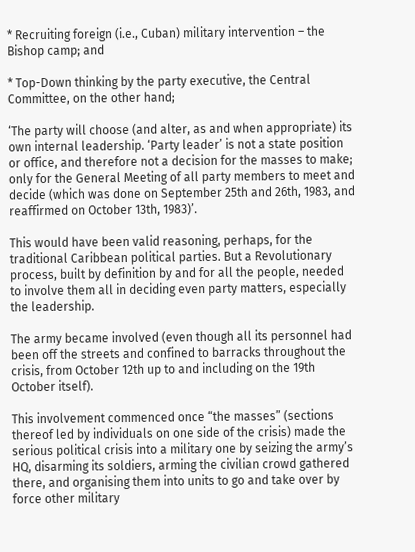* Recruiting foreign (i.e., Cuban) military intervention – the Bishop camp; and

* Top-Down thinking by the party executive, the Central Committee, on the other hand;

‘The party will choose (and alter, as and when appropriate) its own internal leadership. ‘Party leader’ is not a state position or office, and therefore not a decision for the masses to make; only for the General Meeting of all party members to meet and decide (which was done on September 25th and 26th, 1983, and reaffirmed on October 13th, 1983)’.

This would have been valid reasoning, perhaps, for the traditional Caribbean political parties. But a Revolutionary process, built by definition by and for all the people, needed to involve them all in deciding even party matters, especially the leadership.

The army became involved (even though all its personnel had been off the streets and confined to barracks throughout the crisis, from October 12th up to and including on the 19th October itself).

This involvement commenced once “the masses” (sections thereof led by individuals on one side of the crisis) made the serious political crisis into a military one by seizing the army’s HQ, disarming its soldiers, arming the civilian crowd gathered there, and organising them into units to go and take over by force other military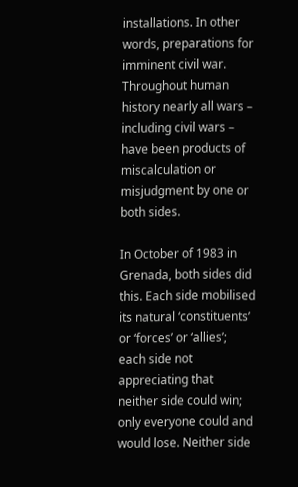installations. In other words, preparations for imminent civil war. Throughout human history nearly all wars – including civil wars – have been products of miscalculation or misjudgment by one or both sides.

In October of 1983 in Grenada, both sides did this. Each side mobilised its natural ‘constituents’ or ‘forces’ or ‘allies’; each side not appreciating that neither side could win; only everyone could and would lose. Neither side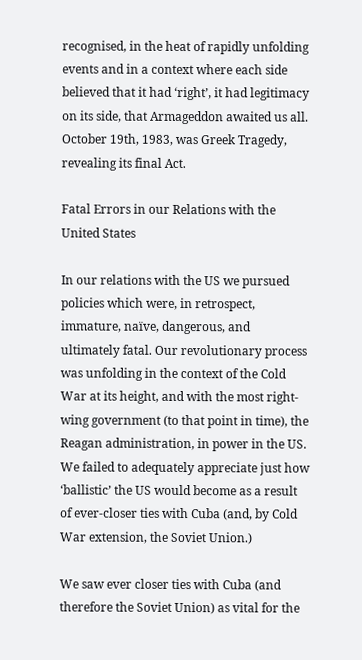recognised, in the heat of rapidly unfolding events and in a context where each side believed that it had ‘right’, it had legitimacy on its side, that Armageddon awaited us all. October 19th, 1983, was Greek Tragedy, revealing its final Act.

Fatal Errors in our Relations with the United States

In our relations with the US we pursued policies which were, in retrospect, immature, naïve, dangerous, and ultimately fatal. Our revolutionary process was unfolding in the context of the Cold War at its height, and with the most right-wing government (to that point in time), the Reagan administration, in power in the US. We failed to adequately appreciate just how ‘ballistic’ the US would become as a result of ever-closer ties with Cuba (and, by Cold War extension, the Soviet Union.)

We saw ever closer ties with Cuba (and therefore the Soviet Union) as vital for the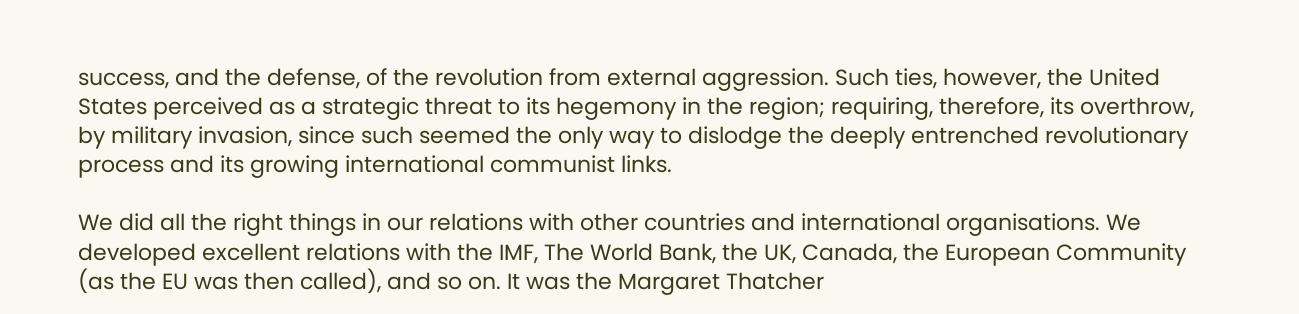success, and the defense, of the revolution from external aggression. Such ties, however, the United States perceived as a strategic threat to its hegemony in the region; requiring, therefore, its overthrow, by military invasion, since such seemed the only way to dislodge the deeply entrenched revolutionary process and its growing international communist links.

We did all the right things in our relations with other countries and international organisations. We developed excellent relations with the IMF, The World Bank, the UK, Canada, the European Community (as the EU was then called), and so on. It was the Margaret Thatcher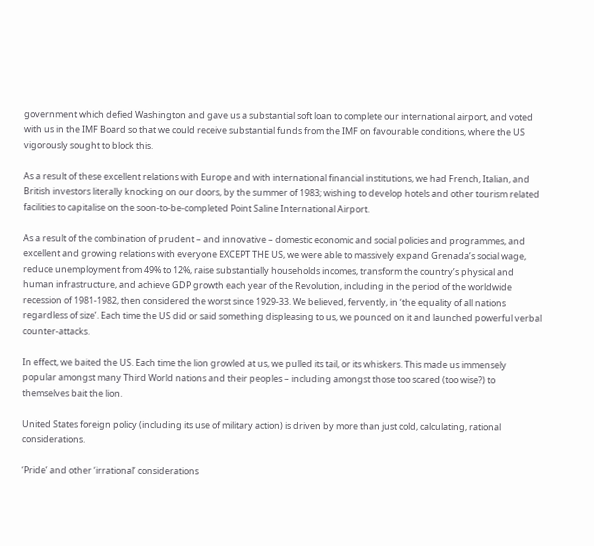government which defied Washington and gave us a substantial soft loan to complete our international airport, and voted with us in the IMF Board so that we could receive substantial funds from the IMF on favourable conditions, where the US vigorously sought to block this.

As a result of these excellent relations with Europe and with international financial institutions, we had French, Italian, and British investors literally knocking on our doors, by the summer of 1983; wishing to develop hotels and other tourism related facilities to capitalise on the soon-to-be-completed Point Saline International Airport.

As a result of the combination of prudent – and innovative – domestic economic and social policies and programmes, and excellent and growing relations with everyone EXCEPT THE US, we were able to massively expand Grenada’s social wage, reduce unemployment from 49% to 12%, raise substantially households incomes, transform the country’s physical and human infrastructure, and achieve GDP growth each year of the Revolution, including in the period of the worldwide recession of 1981-1982, then considered the worst since 1929-33. We believed, fervently, in ‘the equality of all nations regardless of size’. Each time the US did or said something displeasing to us, we pounced on it and launched powerful verbal counter-attacks.

In effect, we baited the US. Each time the lion growled at us, we pulled its tail, or its whiskers. This made us immensely popular amongst many Third World nations and their peoples – including amongst those too scared (too wise?) to themselves bait the lion.

United States foreign policy (including its use of military action) is driven by more than just cold, calculating, rational considerations.

‘Pride’ and other ‘irrational’ considerations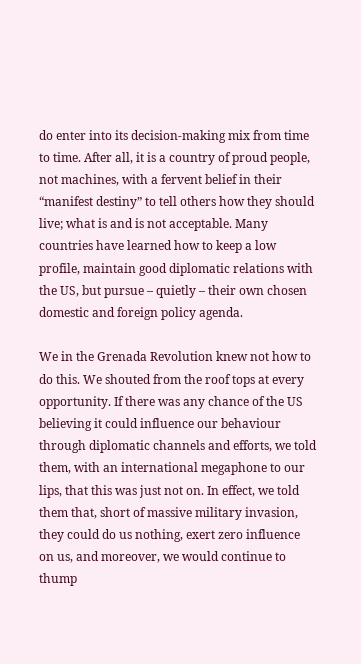do enter into its decision-making mix from time to time. After all, it is a country of proud people, not machines, with a fervent belief in their “manifest destiny” to tell others how they should live; what is and is not acceptable. Many countries have learned how to keep a low profile, maintain good diplomatic relations with the US, but pursue – quietly – their own chosen domestic and foreign policy agenda.

We in the Grenada Revolution knew not how to do this. We shouted from the roof tops at every opportunity. If there was any chance of the US believing it could influence our behaviour through diplomatic channels and efforts, we told them, with an international megaphone to our lips, that this was just not on. In effect, we told them that, short of massive military invasion, they could do us nothing, exert zero influence on us, and moreover, we would continue to thump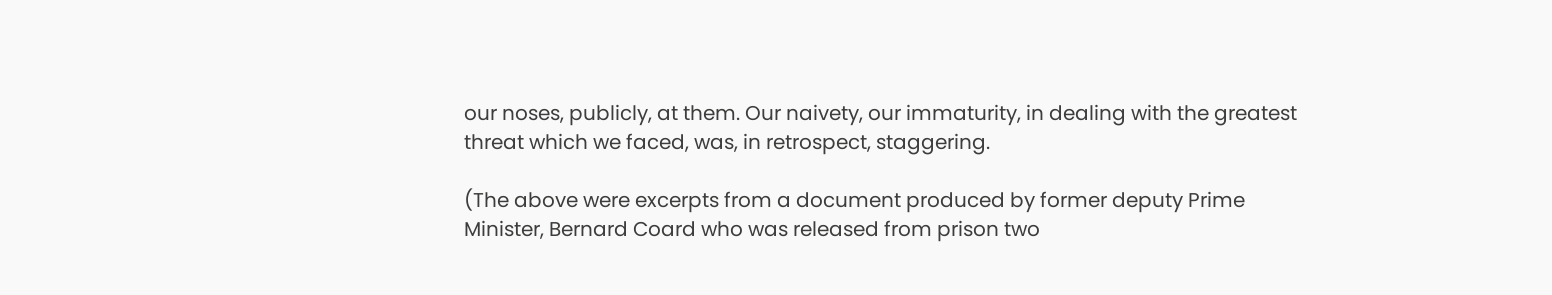our noses, publicly, at them. Our naivety, our immaturity, in dealing with the greatest threat which we faced, was, in retrospect, staggering.

(The above were excerpts from a document produced by former deputy Prime Minister, Bernard Coard who was released from prison two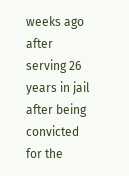weeks ago after serving 26 years in jail after being convicted for the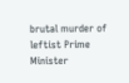brutal murder of leftist Prime Minister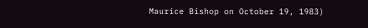Maurice Bishop on October 19, 1983)